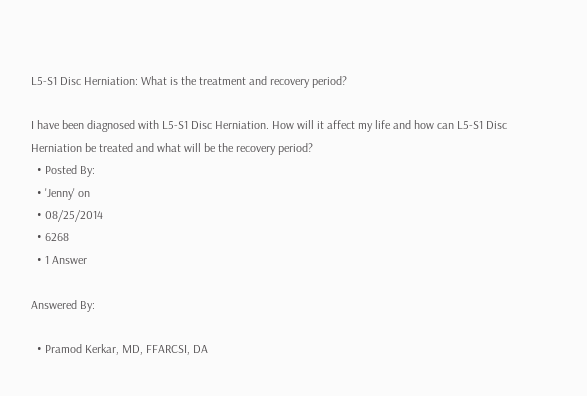L5-S1 Disc Herniation: What is the treatment and recovery period?

I have been diagnosed with L5-S1 Disc Herniation. How will it affect my life and how can L5-S1 Disc Herniation be treated and what will be the recovery period?
  • Posted By:
  • 'Jenny' on
  • 08/25/2014
  • 6268
  • 1 Answer

Answered By:

  • Pramod Kerkar, MD, FFARCSI, DA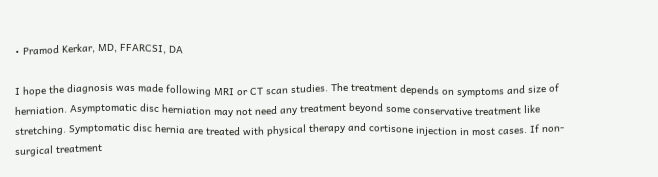• Pramod Kerkar, MD, FFARCSI, DA

I hope the diagnosis was made following MRI or CT scan studies. The treatment depends on symptoms and size of herniation. Asymptomatic disc herniation may not need any treatment beyond some conservative treatment like stretching. Symptomatic disc hernia are treated with physical therapy and cortisone injection in most cases. If non-surgical treatment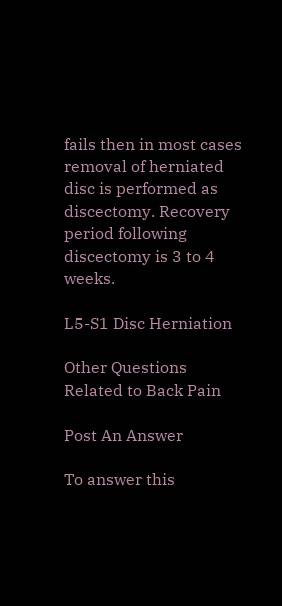fails then in most cases removal of herniated disc is performed as discectomy. Recovery period following discectomy is 3 to 4 weeks.

L5-S1 Disc Herniation

Other Questions Related to Back Pain

Post An Answer

To answer this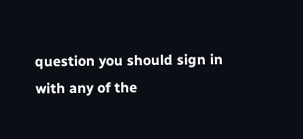question you should sign in with any of the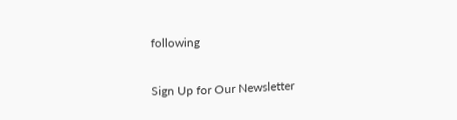following

Sign Up for Our Newsletter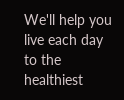We'll help you live each day to the healthiest